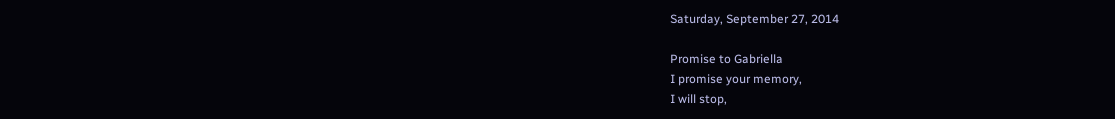Saturday, September 27, 2014

Promise to Gabriella
I promise your memory,
I will stop,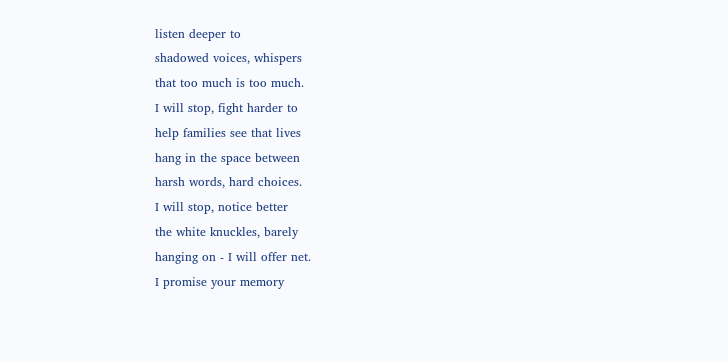listen deeper to
shadowed voices, whispers
that too much is too much.
I will stop, fight harder to
help families see that lives
hang in the space between
harsh words, hard choices.
I will stop, notice better
the white knuckles, barely
hanging on - I will offer net.
I promise your memory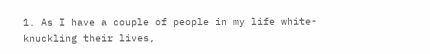1. As I have a couple of people in my life white-knuckling their lives,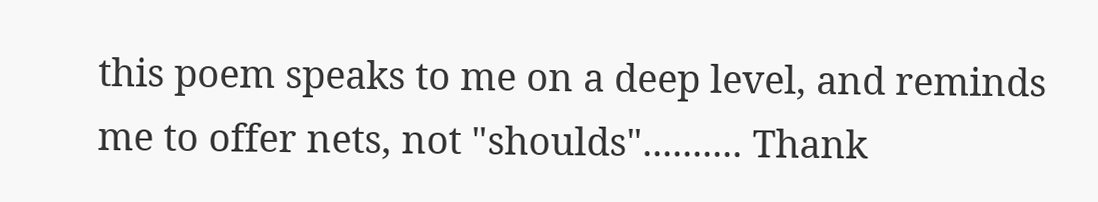this poem speaks to me on a deep level, and reminds me to offer nets, not "shoulds".......... Thank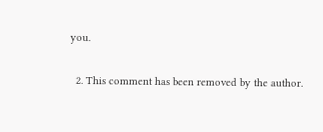you.

  2. This comment has been removed by the author.